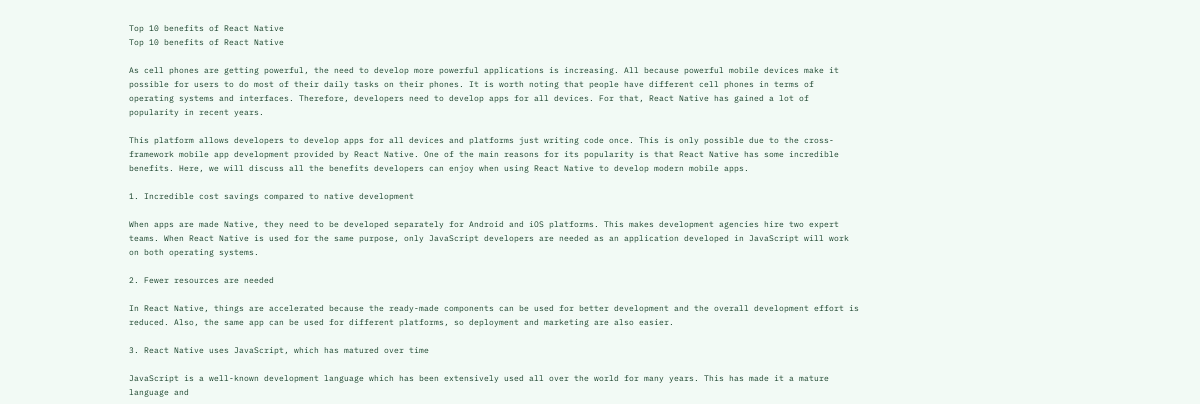Top 10 benefits of React Native
Top 10 benefits of React Native

As cell phones are getting powerful, the need to develop more powerful applications is increasing. All because powerful mobile devices make it possible for users to do most of their daily tasks on their phones. It is worth noting that people have different cell phones in terms of operating systems and interfaces. Therefore, developers need to develop apps for all devices. For that, React Native has gained a lot of popularity in recent years.

This platform allows developers to develop apps for all devices and platforms just writing code once. This is only possible due to the cross-framework mobile app development provided by React Native. One of the main reasons for its popularity is that React Native has some incredible benefits. Here, we will discuss all the benefits developers can enjoy when using React Native to develop modern mobile apps.

1. Incredible cost savings compared to native development

When apps are made Native, they need to be developed separately for Android and iOS platforms. This makes development agencies hire two expert teams. When React Native is used for the same purpose, only JavaScript developers are needed as an application developed in JavaScript will work on both operating systems.

2. Fewer resources are needed

In React Native, things are accelerated because the ready-made components can be used for better development and the overall development effort is reduced. Also, the same app can be used for different platforms, so deployment and marketing are also easier.

3. React Native uses JavaScript, which has matured over time

JavaScript is a well-known development language which has been extensively used all over the world for many years. This has made it a mature language and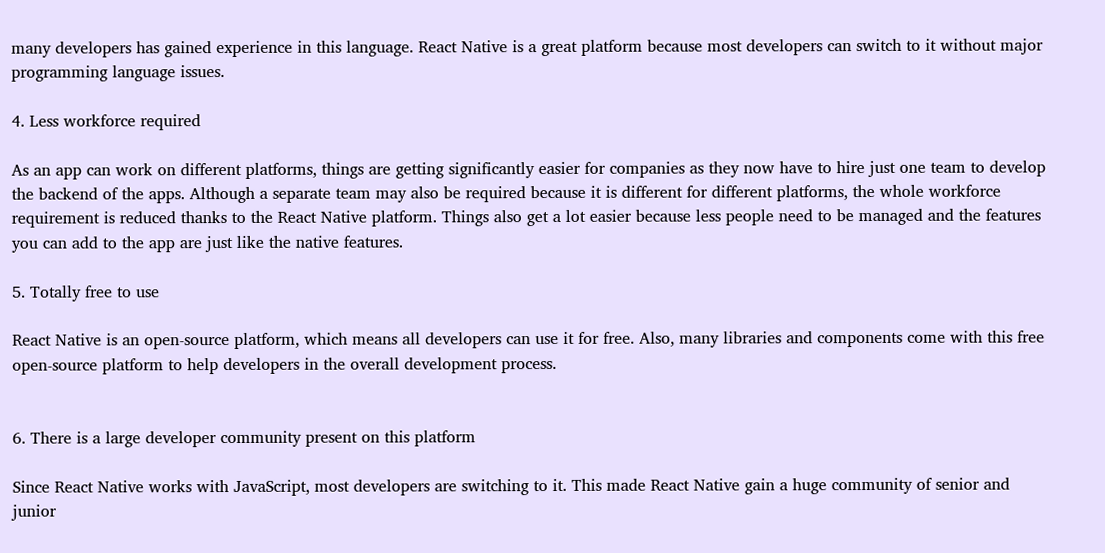many developers has gained experience in this language. React Native is a great platform because most developers can switch to it without major programming language issues.

4. Less workforce required

As an app can work on different platforms, things are getting significantly easier for companies as they now have to hire just one team to develop the backend of the apps. Although a separate team may also be required because it is different for different platforms, the whole workforce requirement is reduced thanks to the React Native platform. Things also get a lot easier because less people need to be managed and the features you can add to the app are just like the native features.

5. Totally free to use

React Native is an open-source platform, which means all developers can use it for free. Also, many libraries and components come with this free open-source platform to help developers in the overall development process.


6. There is a large developer community present on this platform

Since React Native works with JavaScript, most developers are switching to it. This made React Native gain a huge community of senior and junior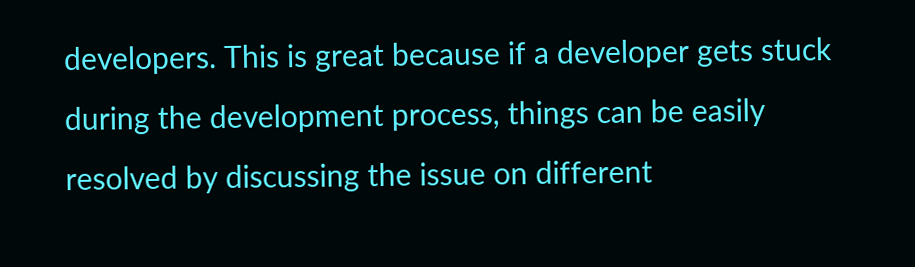developers. This is great because if a developer gets stuck during the development process, things can be easily resolved by discussing the issue on different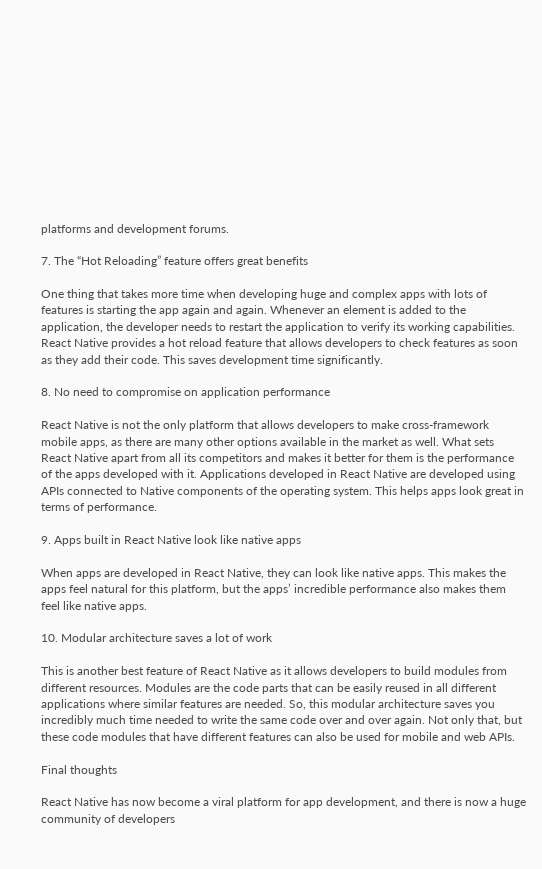platforms and development forums.

7. The “Hot Reloading” feature offers great benefits

One thing that takes more time when developing huge and complex apps with lots of features is starting the app again and again. Whenever an element is added to the application, the developer needs to restart the application to verify its working capabilities. React Native provides a hot reload feature that allows developers to check features as soon as they add their code. This saves development time significantly.

8. No need to compromise on application performance

React Native is not the only platform that allows developers to make cross-framework mobile apps, as there are many other options available in the market as well. What sets React Native apart from all its competitors and makes it better for them is the performance of the apps developed with it. Applications developed in React Native are developed using APIs connected to Native components of the operating system. This helps apps look great in terms of performance.

9. Apps built in React Native look like native apps

When apps are developed in React Native, they can look like native apps. This makes the apps feel natural for this platform, but the apps’ incredible performance also makes them feel like native apps.

10. Modular architecture saves a lot of work

This is another best feature of React Native as it allows developers to build modules from different resources. Modules are the code parts that can be easily reused in all different applications where similar features are needed. So, this modular architecture saves you incredibly much time needed to write the same code over and over again. Not only that, but these code modules that have different features can also be used for mobile and web APIs.

Final thoughts

React Native has now become a viral platform for app development, and there is now a huge community of developers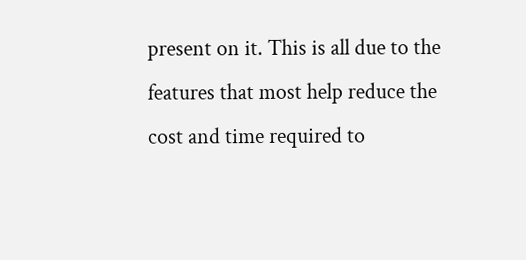present on it. This is all due to the features that most help reduce the cost and time required to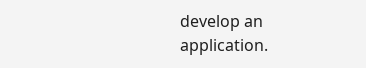develop an application.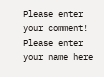Please enter your comment!
Please enter your name here